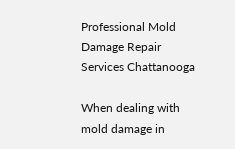Professional Mold Damage Repair Services Chattanooga

When dealing with mold damage in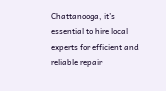Chattanooga, it’s essential to hire local experts for efficient and reliable repair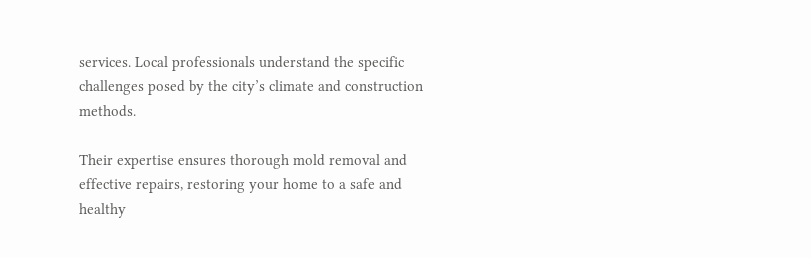services. Local professionals understand the specific challenges posed by the city’s climate and construction methods.

Their expertise ensures thorough mold removal and effective repairs, restoring your home to a safe and healthy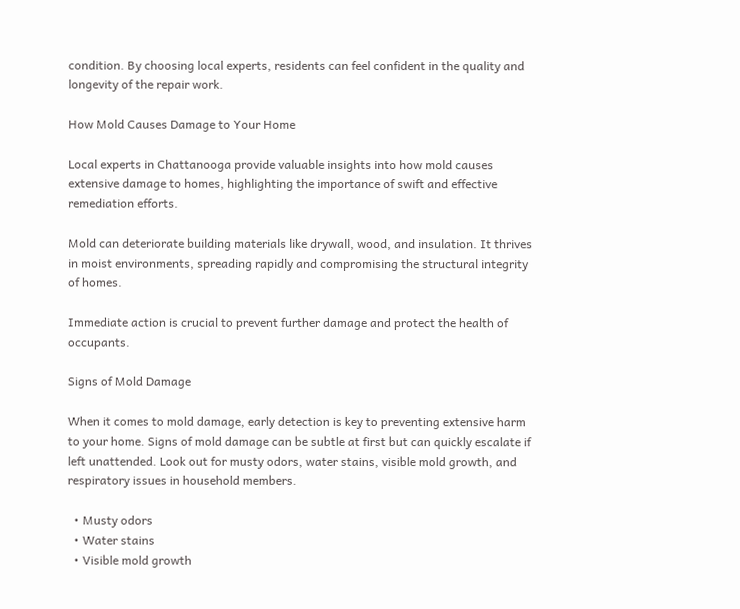condition. By choosing local experts, residents can feel confident in the quality and longevity of the repair work.

How Mold Causes Damage to Your Home

Local experts in Chattanooga provide valuable insights into how mold causes extensive damage to homes, highlighting the importance of swift and effective remediation efforts.

Mold can deteriorate building materials like drywall, wood, and insulation. It thrives in moist environments, spreading rapidly and compromising the structural integrity of homes.

Immediate action is crucial to prevent further damage and protect the health of occupants.

Signs of Mold Damage

When it comes to mold damage, early detection is key to preventing extensive harm to your home. Signs of mold damage can be subtle at first but can quickly escalate if left unattended. Look out for musty odors, water stains, visible mold growth, and respiratory issues in household members.

  • Musty odors
  • Water stains
  • Visible mold growth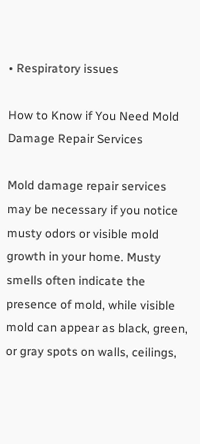• Respiratory issues

How to Know if You Need Mold Damage Repair Services

Mold damage repair services may be necessary if you notice musty odors or visible mold growth in your home. Musty smells often indicate the presence of mold, while visible mold can appear as black, green, or gray spots on walls, ceilings,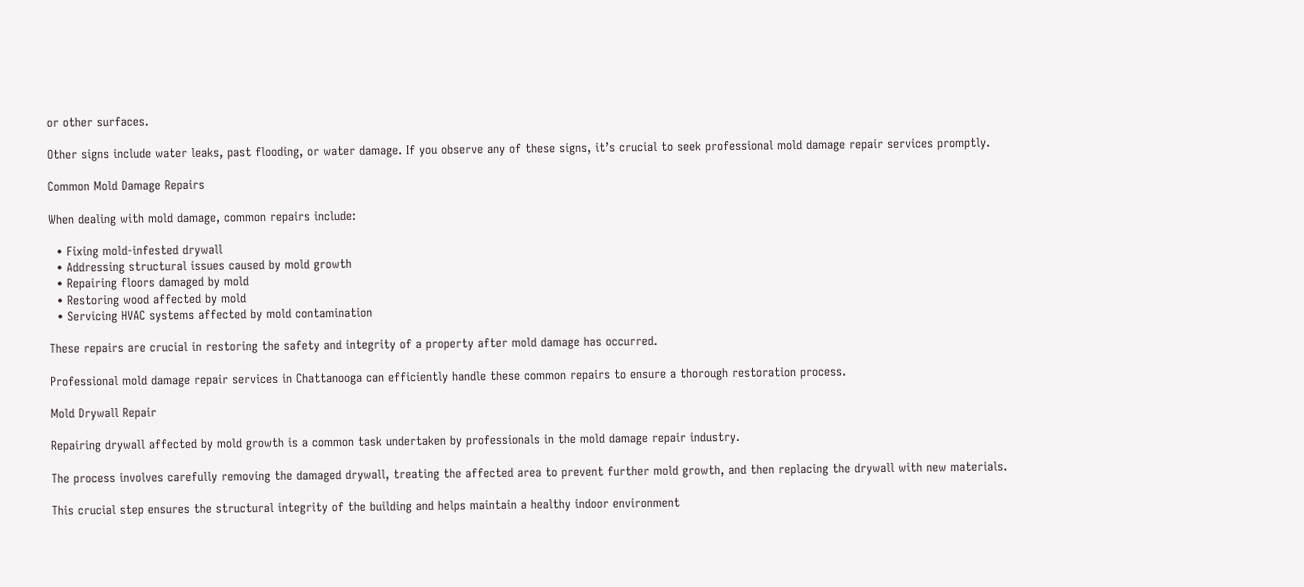or other surfaces.

Other signs include water leaks, past flooding, or water damage. If you observe any of these signs, it’s crucial to seek professional mold damage repair services promptly.

Common Mold Damage Repairs

When dealing with mold damage, common repairs include:

  • Fixing mold-infested drywall
  • Addressing structural issues caused by mold growth
  • Repairing floors damaged by mold
  • Restoring wood affected by mold
  • Servicing HVAC systems affected by mold contamination

These repairs are crucial in restoring the safety and integrity of a property after mold damage has occurred.

Professional mold damage repair services in Chattanooga can efficiently handle these common repairs to ensure a thorough restoration process.

Mold Drywall Repair

Repairing drywall affected by mold growth is a common task undertaken by professionals in the mold damage repair industry.

The process involves carefully removing the damaged drywall, treating the affected area to prevent further mold growth, and then replacing the drywall with new materials.

This crucial step ensures the structural integrity of the building and helps maintain a healthy indoor environment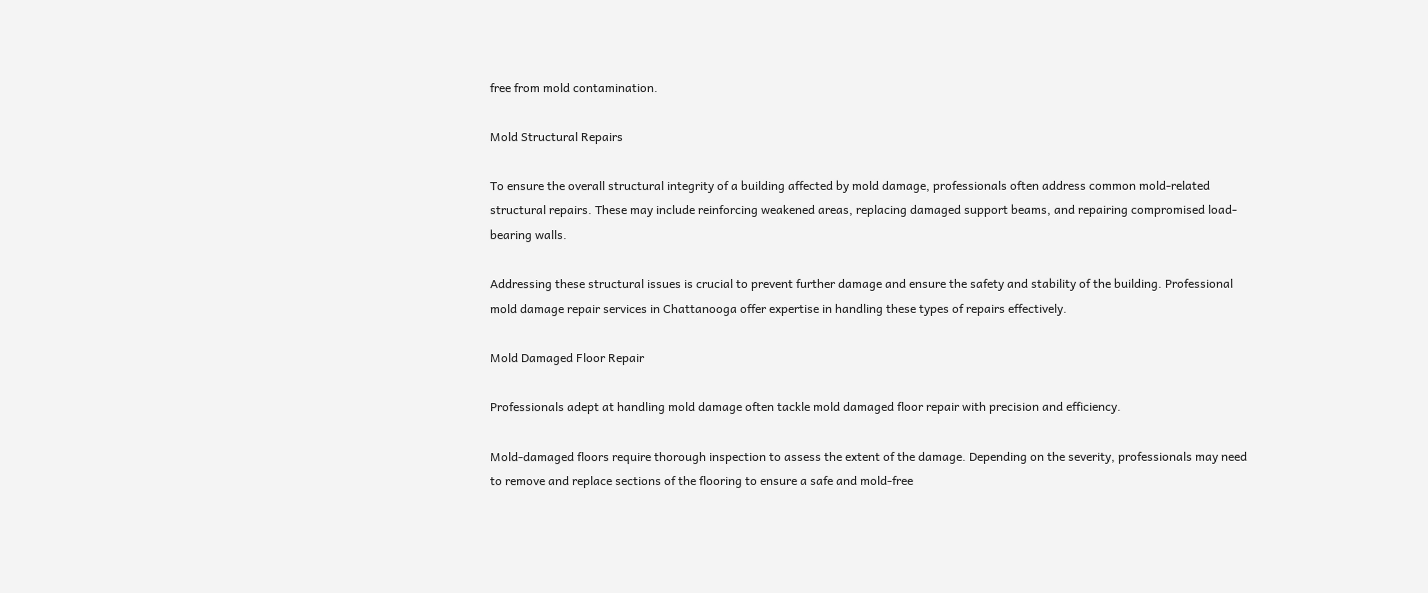free from mold contamination.

Mold Structural Repairs

To ensure the overall structural integrity of a building affected by mold damage, professionals often address common mold-related structural repairs. These may include reinforcing weakened areas, replacing damaged support beams, and repairing compromised load-bearing walls.

Addressing these structural issues is crucial to prevent further damage and ensure the safety and stability of the building. Professional mold damage repair services in Chattanooga offer expertise in handling these types of repairs effectively.

Mold Damaged Floor Repair

Professionals adept at handling mold damage often tackle mold damaged floor repair with precision and efficiency.

Mold-damaged floors require thorough inspection to assess the extent of the damage. Depending on the severity, professionals may need to remove and replace sections of the flooring to ensure a safe and mold-free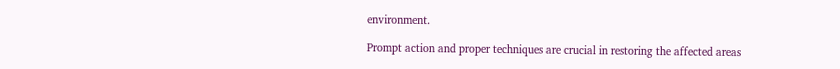environment.

Prompt action and proper techniques are crucial in restoring the affected areas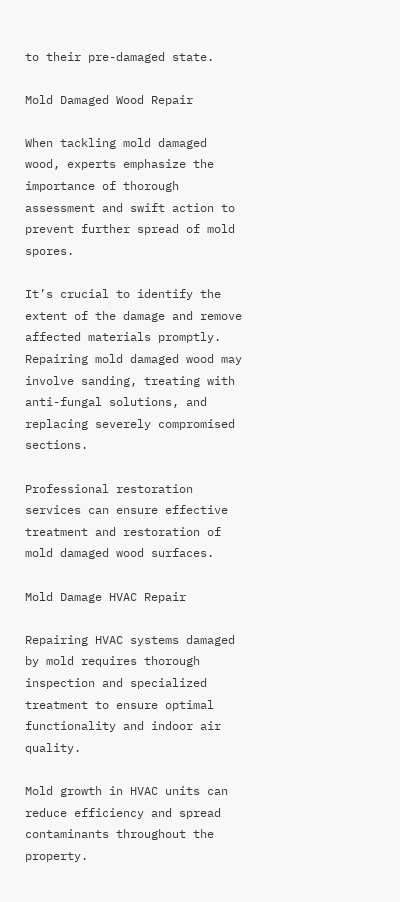to their pre-damaged state.

Mold Damaged Wood Repair

When tackling mold damaged wood, experts emphasize the importance of thorough assessment and swift action to prevent further spread of mold spores.

It’s crucial to identify the extent of the damage and remove affected materials promptly. Repairing mold damaged wood may involve sanding, treating with anti-fungal solutions, and replacing severely compromised sections.

Professional restoration services can ensure effective treatment and restoration of mold damaged wood surfaces.

Mold Damage HVAC Repair

Repairing HVAC systems damaged by mold requires thorough inspection and specialized treatment to ensure optimal functionality and indoor air quality.

Mold growth in HVAC units can reduce efficiency and spread contaminants throughout the property.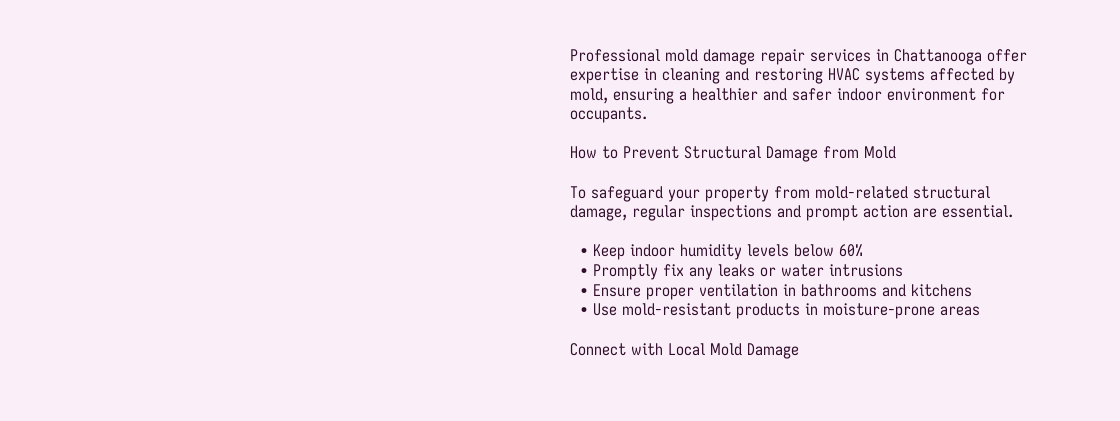Professional mold damage repair services in Chattanooga offer expertise in cleaning and restoring HVAC systems affected by mold, ensuring a healthier and safer indoor environment for occupants.

How to Prevent Structural Damage from Mold

To safeguard your property from mold-related structural damage, regular inspections and prompt action are essential.

  • Keep indoor humidity levels below 60%
  • Promptly fix any leaks or water intrusions
  • Ensure proper ventilation in bathrooms and kitchens
  • Use mold-resistant products in moisture-prone areas

Connect with Local Mold Damage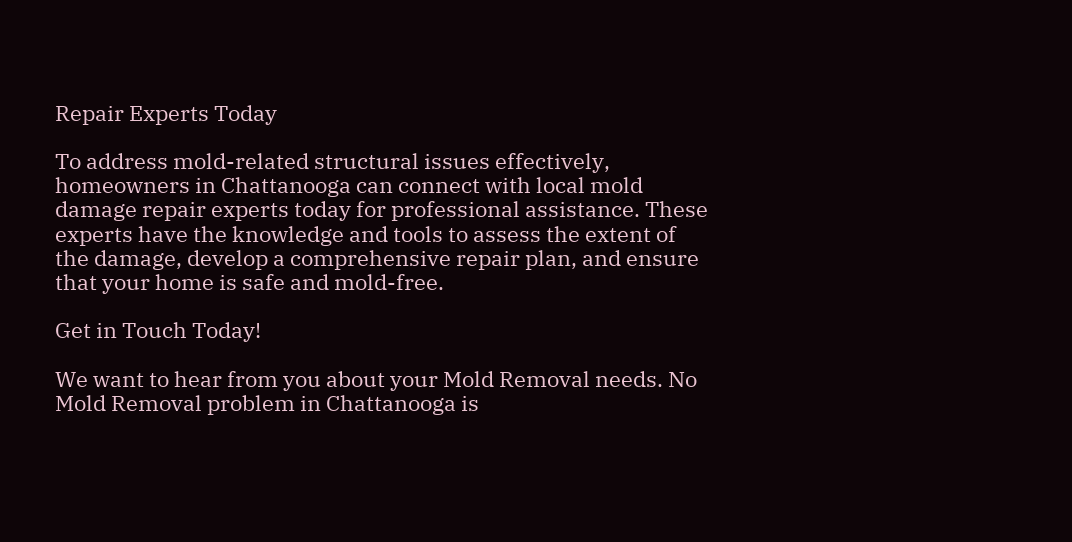Repair Experts Today

To address mold-related structural issues effectively, homeowners in Chattanooga can connect with local mold damage repair experts today for professional assistance. These experts have the knowledge and tools to assess the extent of the damage, develop a comprehensive repair plan, and ensure that your home is safe and mold-free.

Get in Touch Today!

We want to hear from you about your Mold Removal needs. No Mold Removal problem in Chattanooga is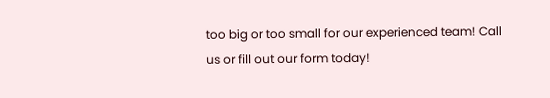too big or too small for our experienced team! Call us or fill out our form today!